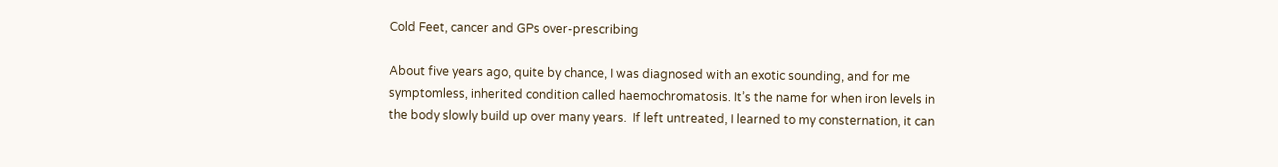Cold Feet, cancer and GPs over-prescribing

About five years ago, quite by chance, I was diagnosed with an exotic sounding, and for me symptomless, inherited condition called haemochromatosis. It’s the name for when iron levels in the body slowly build up over many years.  If left untreated, I learned to my consternation, it can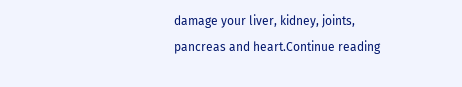damage your liver, kidney, joints, pancreas and heart.Continue reading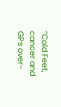“Cold Feet, cancer and GPs over-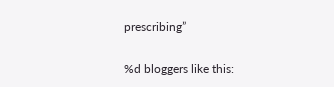prescribing”

%d bloggers like this: